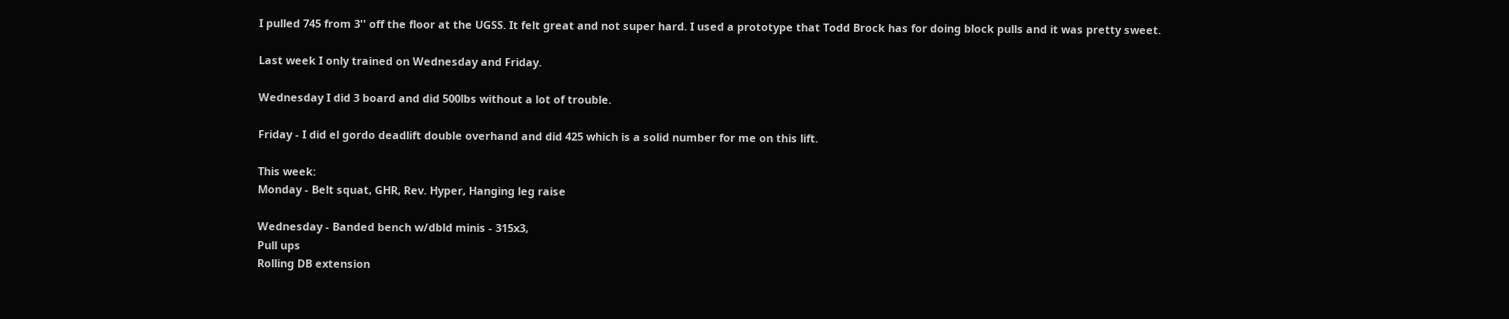I pulled 745 from 3'' off the floor at the UGSS. It felt great and not super hard. I used a prototype that Todd Brock has for doing block pulls and it was pretty sweet.

Last week I only trained on Wednesday and Friday.

Wednesday I did 3 board and did 500lbs without a lot of trouble.

Friday - I did el gordo deadlift double overhand and did 425 which is a solid number for me on this lift.

This week:
Monday - Belt squat, GHR, Rev. Hyper, Hanging leg raise

Wednesday - Banded bench w/dbld minis - 315x3,
Pull ups
Rolling DB extension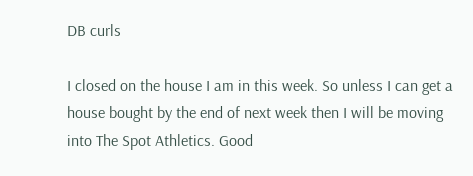DB curls

I closed on the house I am in this week. So unless I can get a house bought by the end of next week then I will be moving into The Spot Athletics. Good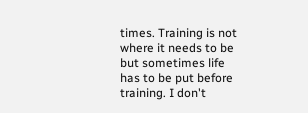times. Training is not where it needs to be but sometimes life has to be put before training. I don't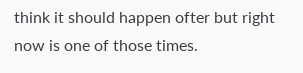think it should happen ofter but right now is one of those times.